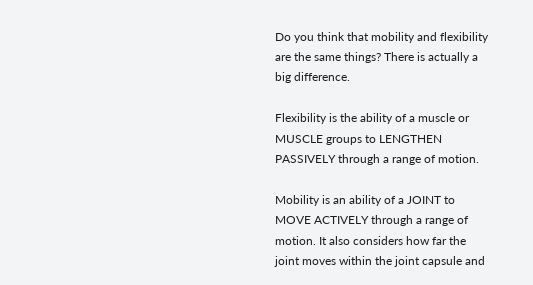Do you think that mobility and flexibility are the same things? There is actually a big difference.

Flexibility is the ability of a muscle or MUSCLE groups to LENGTHEN PASSIVELY through a range of motion.

Mobility is an ability of a JOINT to MOVE ACTIVELY through a range of motion. It also considers how far the joint moves within the joint capsule and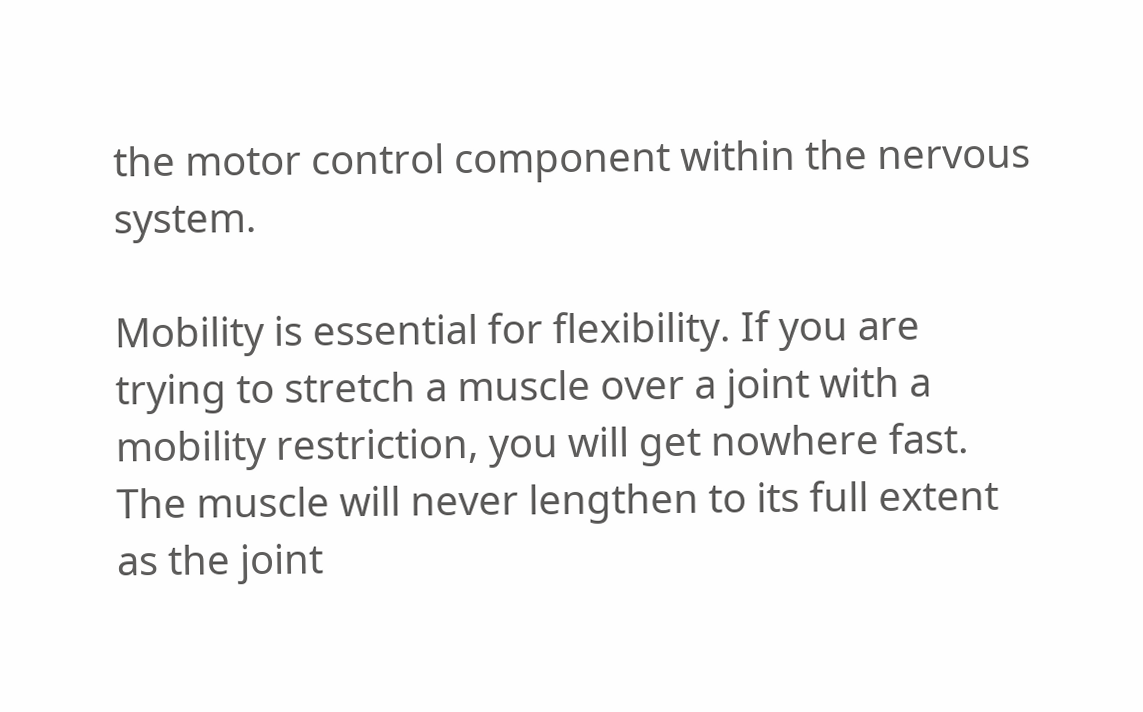the motor control component within the nervous system.

Mobility is essential for flexibility. If you are trying to stretch a muscle over a joint with a mobility restriction, you will get nowhere fast. The muscle will never lengthen to its full extent as the joint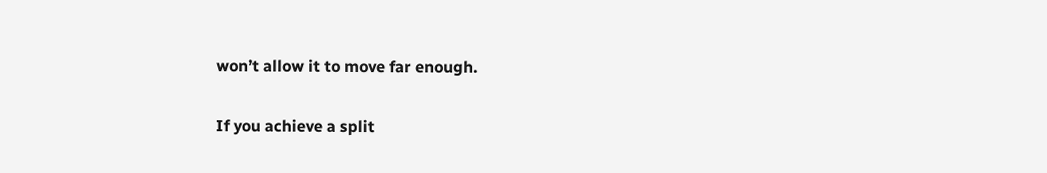won’t allow it to move far enough.

If you achieve a split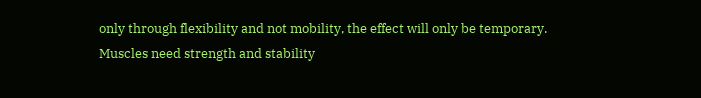only through flexibility and not mobility, the effect will only be temporary. Muscles need strength and stability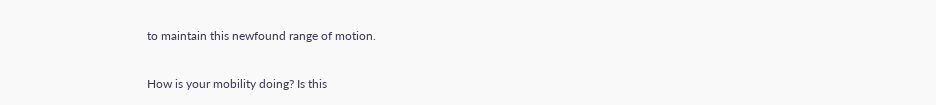to maintain this newfound range of motion.

How is your mobility doing? Is this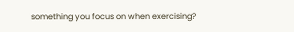something you focus on when exercising?